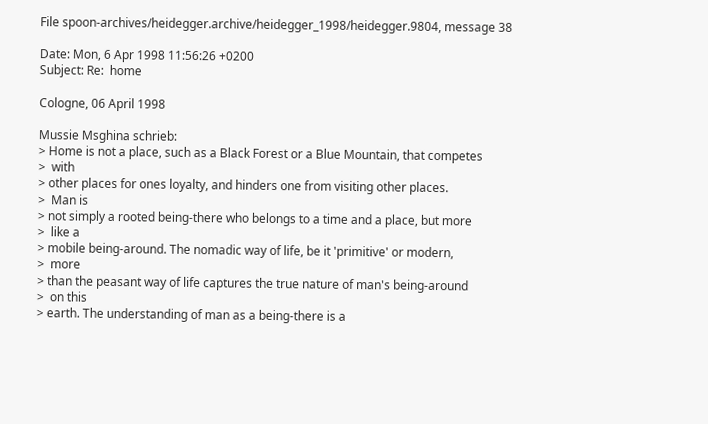File spoon-archives/heidegger.archive/heidegger_1998/heidegger.9804, message 38

Date: Mon, 6 Apr 1998 11:56:26 +0200
Subject: Re:  home

Cologne, 06 April 1998

Mussie Msghina schrieb:
> Home is not a place, such as a Black Forest or a Blue Mountain, that competes
>  with
> other places for ones loyalty, and hinders one from visiting other places.
>  Man is
> not simply a rooted being-there who belongs to a time and a place, but more
>  like a
> mobile being-around. The nomadic way of life, be it 'primitive' or modern,
>  more
> than the peasant way of life captures the true nature of man's being-around
>  on this
> earth. The understanding of man as a being-there is a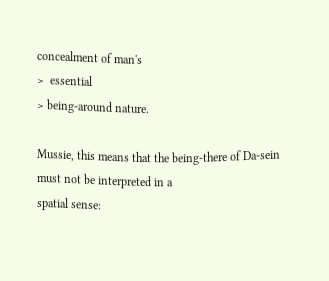concealment of man's
>  essential
> being-around nature.

Mussie, this means that the being-there of Da-sein must not be interpreted in a
spatial sense: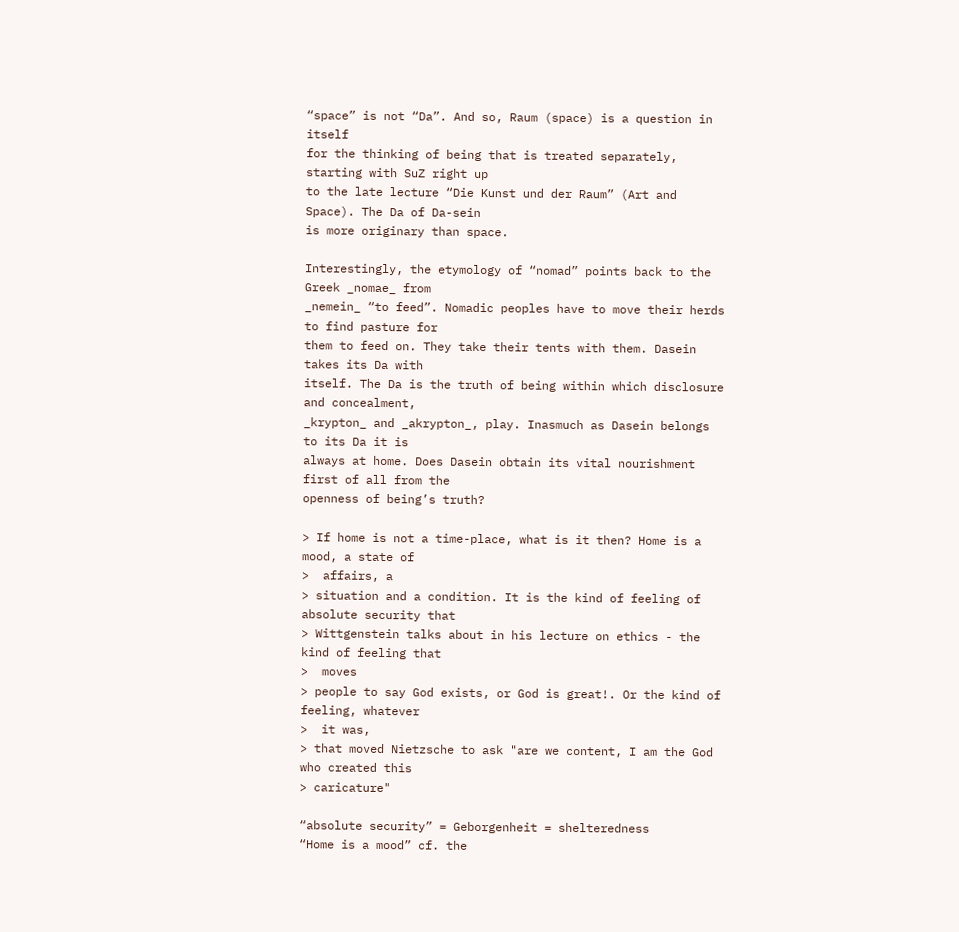“space” is not “Da”. And so, Raum (space) is a question in itself
for the thinking of being that is treated separately, starting with SuZ right up
to the late lecture “Die Kunst und der Raum” (Art and Space). The Da of Da-sein
is more originary than space.

Interestingly, the etymology of “nomad” points back to the Greek _nomae_ from
_nemein_ “to feed”. Nomadic peoples have to move their herds to find pasture for
them to feed on. They take their tents with them. Dasein takes its Da with
itself. The Da is the truth of being within which disclosure and concealment,
_krypton_ and _akrypton_, play. Inasmuch as Dasein belongs to its Da it is
always at home. Does Dasein obtain its vital nourishment first of all from the
openness of being’s truth?

> If home is not a time-place, what is it then? Home is a mood, a state of
>  affairs, a
> situation and a condition. It is the kind of feeling of absolute security that
> Wittgenstein talks about in his lecture on ethics - the kind of feeling that
>  moves
> people to say God exists, or God is great!. Or the kind of feeling, whatever
>  it was,
> that moved Nietzsche to ask "are we content, I am the God who created this
> caricature"

“absolute security” = Geborgenheit = shelteredness
“Home is a mood” cf. the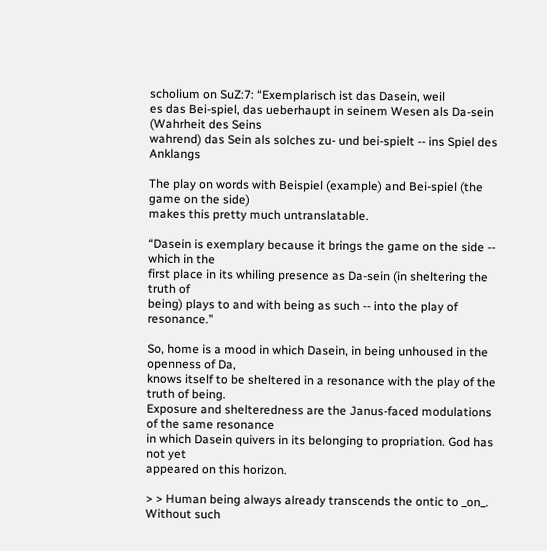scholium on SuZ:7: “Exemplarisch ist das Dasein, weil
es das Bei-spiel, das ueberhaupt in seinem Wesen als Da-sein (Wahrheit des Seins
wahrend) das Sein als solches zu- und bei-spielt -- ins Spiel des Anklangs

The play on words with Beispiel (example) and Bei-spiel (the game on the side)
makes this pretty much untranslatable.

“Dasein is exemplary because it brings the game on the side -- which in the
first place in its whiling presence as Da-sein (in sheltering the truth of
being) plays to and with being as such -- into the play of resonance.”

So, home is a mood in which Dasein, in being unhoused in the openness of Da,
knows itself to be sheltered in a resonance with the play of the truth of being.
Exposure and shelteredness are the Janus-faced modulations of the same resonance
in which Dasein quivers in its belonging to propriation. God has not yet
appeared on this horizon.

> > Human being always already transcends the ontic to _on_. Without such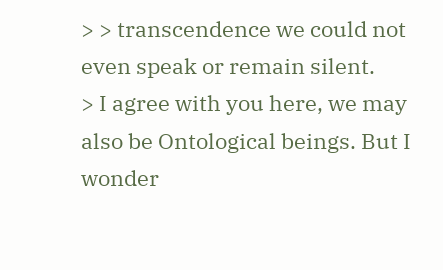> > transcendence we could not even speak or remain silent.
> I agree with you here, we may also be Ontological beings. But I wonder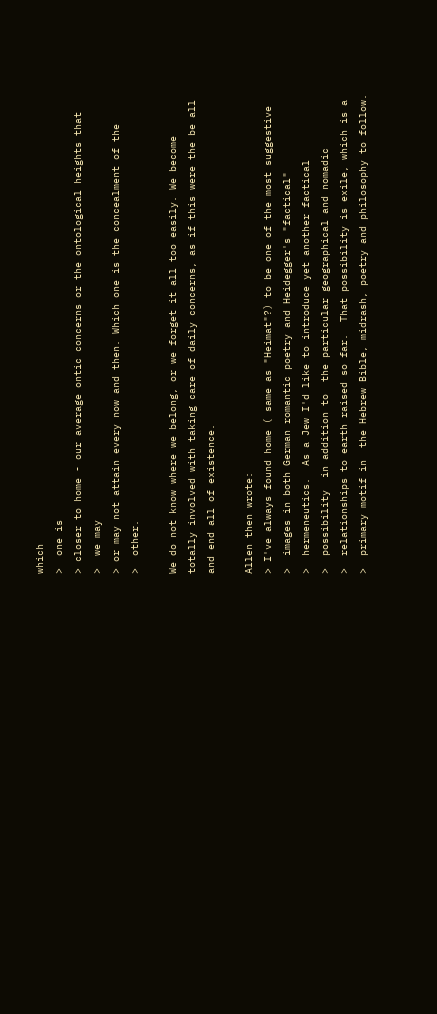which
>  one is
> closer to home - our average ontic concerns or the ontological heights that
>  we may
> or may not attain every now and then. Which one is the concealment of the
>  other.

We do not know where we belong, or we forget it all too easily. We become
totally involved with taking care of daily concerns, as if this were the be all
and end all of existence.

Allen then wrote:
> I've always found home ( same as "Heimat"?) to be one of the most suggestive
>  images in both German romantic poetry and Heidegger's "factical"
>  hermeneutics.  As a Jew I'd like to introduce yet another factical
>  possibility  in addition to  the particular geographical and nomadic
>  relationships to earth raised so far.  That possibility is exile, which is a
>  primary motif in  the Hebrew Bible, midrash, poetry and philosophy to follow.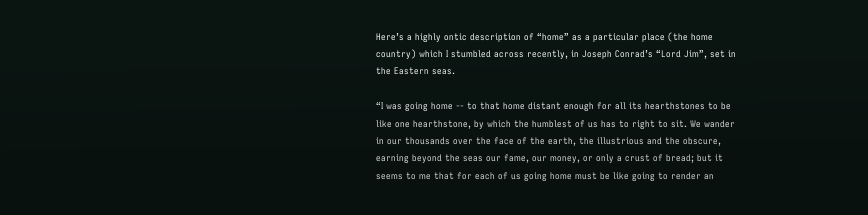Here’s a highly ontic description of “home” as a particular place (the home
country) which I stumbled across recently, in Joseph Conrad’s “Lord Jim”, set in
the Eastern seas.

“I was going home -- to that home distant enough for all its hearthstones to be
like one hearthstone, by which the humblest of us has to right to sit. We wander
in our thousands over the face of the earth, the illustrious and the obscure,
earning beyond the seas our fame, our money, or only a crust of bread; but it
seems to me that for each of us going home must be like going to render an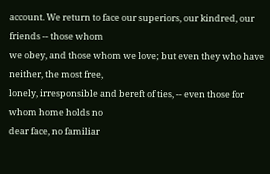account. We return to face our superiors, our kindred, our friends -- those whom
we obey, and those whom we love; but even they who have neither, the most free,
lonely, irresponsible and bereft of ties, -- even those for whom home holds no
dear face, no familiar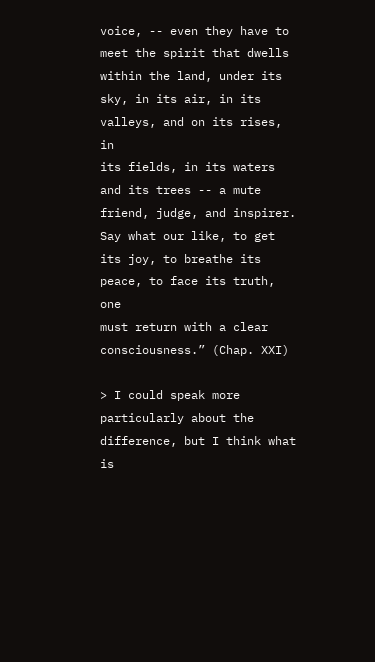voice, -- even they have to meet the spirit that dwells
within the land, under its sky, in its air, in its valleys, and on its rises, in
its fields, in its waters and its trees -- a mute friend, judge, and inspirer.
Say what our like, to get its joy, to breathe its peace, to face its truth, one
must return with a clear consciousness.” (Chap. XXI)

> I could speak more particularly about the difference, but I think what is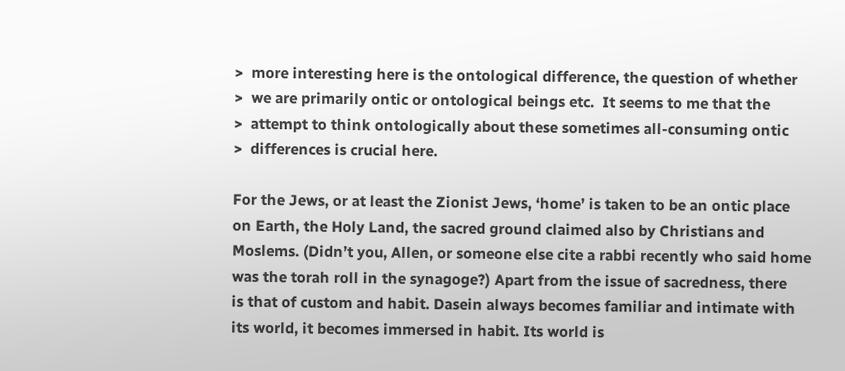>  more interesting here is the ontological difference, the question of whether
>  we are primarily ontic or ontological beings etc.  It seems to me that the
>  attempt to think ontologically about these sometimes all-consuming ontic
>  differences is crucial here.

For the Jews, or at least the Zionist Jews, ‘home’ is taken to be an ontic place
on Earth, the Holy Land, the sacred ground claimed also by Christians and
Moslems. (Didn’t you, Allen, or someone else cite a rabbi recently who said home
was the torah roll in the synagoge?) Apart from the issue of sacredness, there
is that of custom and habit. Dasein always becomes familiar and intimate with
its world, it becomes immersed in habit. Its world is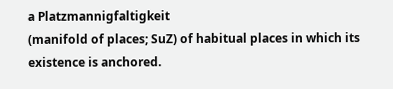a Platzmannigfaltigkeit
(manifold of places; SuZ) of habitual places in which its existence is anchored.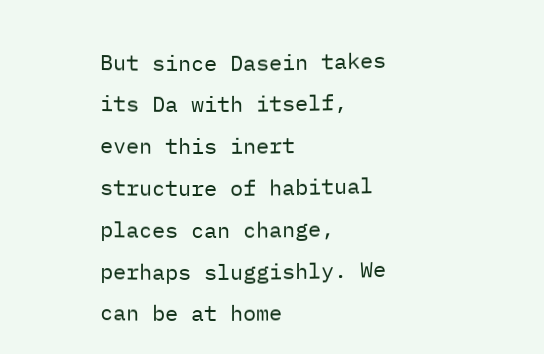But since Dasein takes its Da with itself, even this inert structure of habitual
places can change, perhaps sluggishly. We can be at home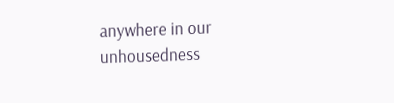anywhere in our
unhousedness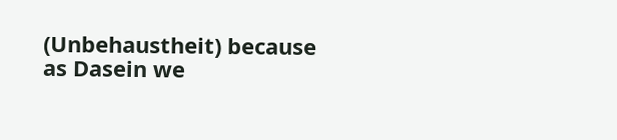(Unbehaustheit) because as Dasein we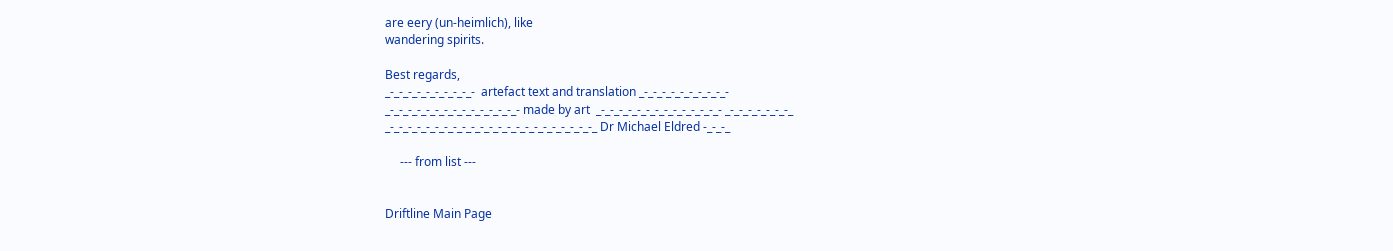are eery (un-heimlich), like
wandering spirits.

Best regards,
_-_-_-_-_-_-_-_-_-_-  artefact text and translation _-_-_-_-_-_-_-_-_-_-
_-_-_-_-_-_-_-_-_-_-_-_-_-_-_- made by art  _-_-_-_-_-_-_-_-_-_-_-_-_-_- _-_-_-_-_-_-_-_
_-_-_-_-_-_-_-_-_-_-_-_-_-_-_-_-_-_-_-_-_-_-_-_ Dr Michael Eldred -_-_-_

     --- from list ---


Driftline Main Page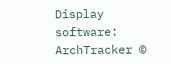Display software: ArchTracker ©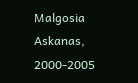Malgosia Askanas, 2000-2005